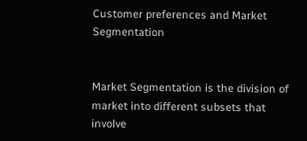Customer preferences and Market Segmentation


Market Segmentation is the division of market into different subsets that involve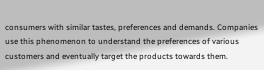consumers with similar tastes, preferences and demands. Companies use this phenomenon to understand the preferences of various customers and eventually target the products towards them.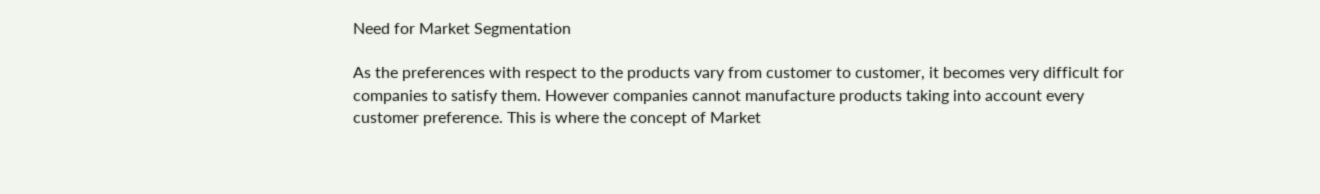Need for Market Segmentation

As the preferences with respect to the products vary from customer to customer, it becomes very difficult for companies to satisfy them. However companies cannot manufacture products taking into account every customer preference. This is where the concept of Market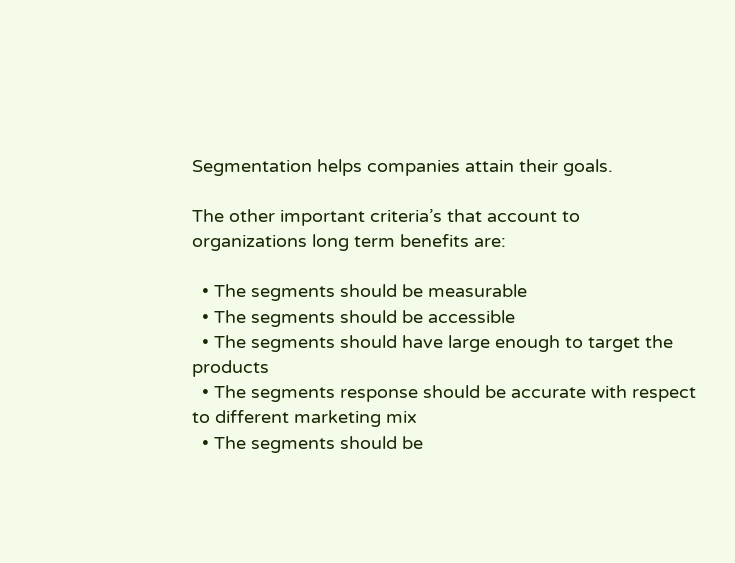Segmentation helps companies attain their goals.

The other important criteria’s that account to organizations long term benefits are:

  • The segments should be measurable
  • The segments should be accessible
  • The segments should have large enough to target the products
  • The segments response should be accurate with respect to different marketing mix
  • The segments should be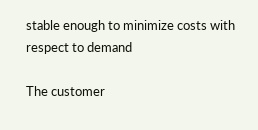stable enough to minimize costs with respect to demand

The customer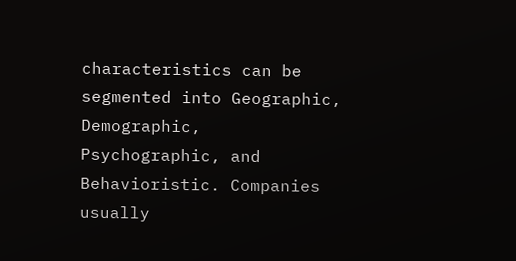characteristics can be segmented into Geographic, Demographic, Psychographic, and Behavioristic. Companies usually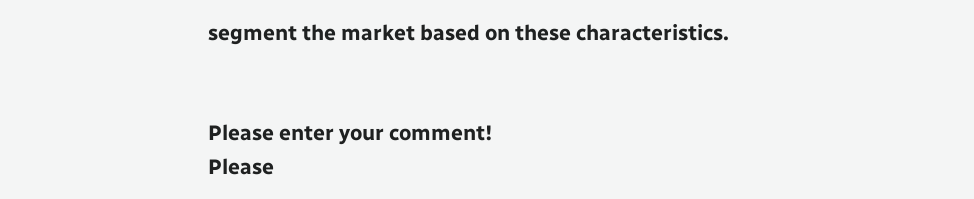segment the market based on these characteristics.


Please enter your comment!
Please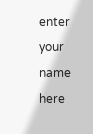enter your name here